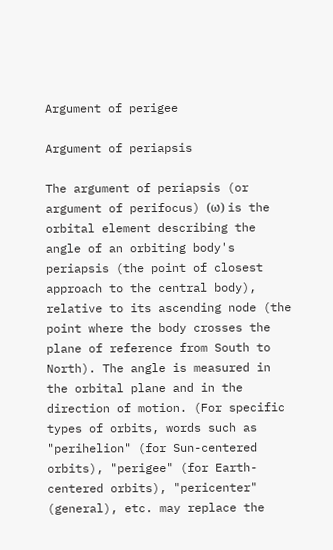Argument of perigee

Argument of periapsis

The argument of periapsis (or argument of perifocus) (ω) is the orbital element describing the angle of an orbiting body's periapsis (the point of closest approach to the central body), relative to its ascending node (the point where the body crosses the plane of reference from South to North). The angle is measured in the orbital plane and in the direction of motion. (For specific types of orbits, words such as "perihelion" (for Sun-centered orbits), "perigee" (for Earth-centered orbits), "pericenter" (general), etc. may replace the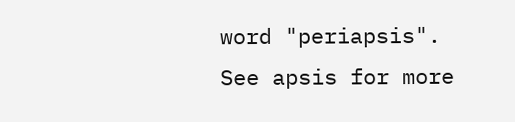word "periapsis". See apsis for more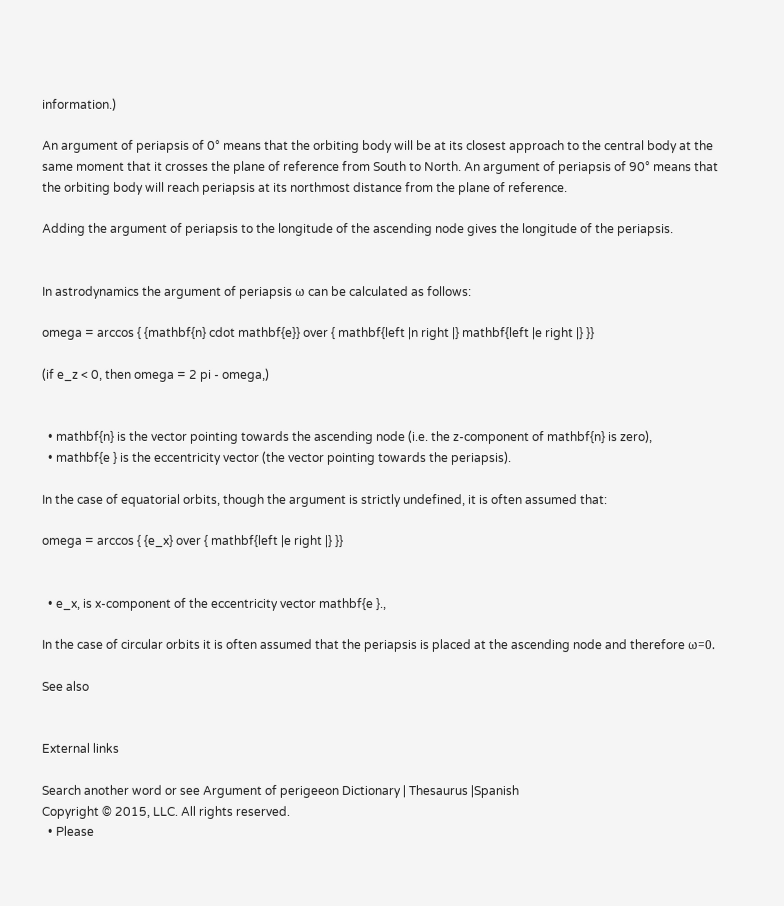information.)

An argument of periapsis of 0° means that the orbiting body will be at its closest approach to the central body at the same moment that it crosses the plane of reference from South to North. An argument of periapsis of 90° means that the orbiting body will reach periapsis at its northmost distance from the plane of reference.

Adding the argument of periapsis to the longitude of the ascending node gives the longitude of the periapsis.


In astrodynamics the argument of periapsis ω can be calculated as follows:

omega = arccos { {mathbf{n} cdot mathbf{e}} over { mathbf{left |n right |} mathbf{left |e right |} }}

(if e_z < 0, then omega = 2 pi - omega,)


  • mathbf{n} is the vector pointing towards the ascending node (i.e. the z-component of mathbf{n} is zero),
  • mathbf{e } is the eccentricity vector (the vector pointing towards the periapsis).

In the case of equatorial orbits, though the argument is strictly undefined, it is often assumed that:

omega = arccos { {e_x} over { mathbf{left |e right |} }}


  • e_x, is x-component of the eccentricity vector mathbf{e }.,

In the case of circular orbits it is often assumed that the periapsis is placed at the ascending node and therefore ω=0.

See also


External links

Search another word or see Argument of perigeeon Dictionary | Thesaurus |Spanish
Copyright © 2015, LLC. All rights reserved.
  • Please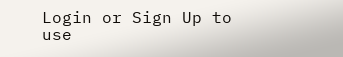Login or Sign Up to use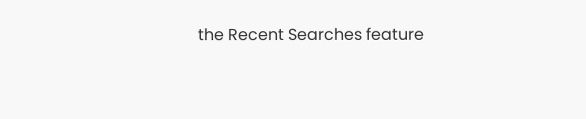the Recent Searches feature